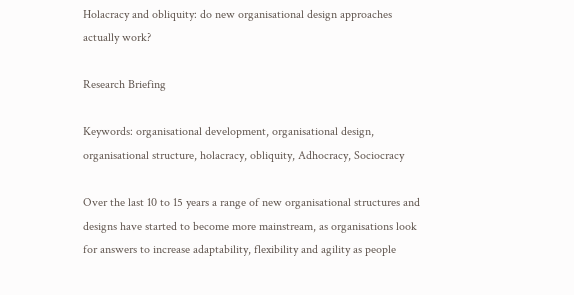Holacracy and obliquity: do new organisational design approaches actually work?

Research Briefing

Keywords: organisational development, organisational design, organisational structure, holacracy, obliquity, Adhocracy, Sociocracy

Over the last 10 to 15 years a range of new organisational structures and designs have started to become more mainstream, as organisations look for answers to increase adaptability, flexibility and agility as people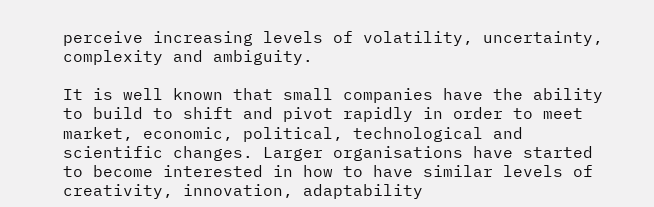perceive increasing levels of volatility, uncertainty, complexity and ambiguity.

It is well known that small companies have the ability to build to shift and pivot rapidly in order to meet market, economic, political, technological and scientific changes. Larger organisations have started to become interested in how to have similar levels of creativity, innovation, adaptability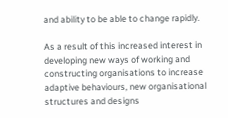and ability to be able to change rapidly.

As a result of this increased interest in developing new ways of working and constructing organisations to increase adaptive behaviours, new organisational structures and designs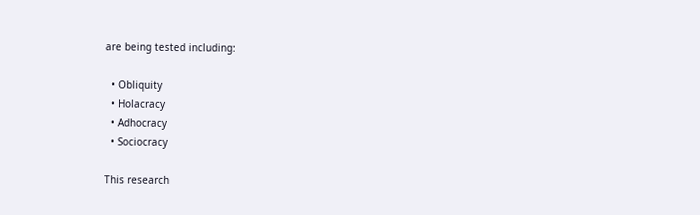are being tested including:

  • Obliquity
  • Holacracy
  • Adhocracy
  • Sociocracy

This research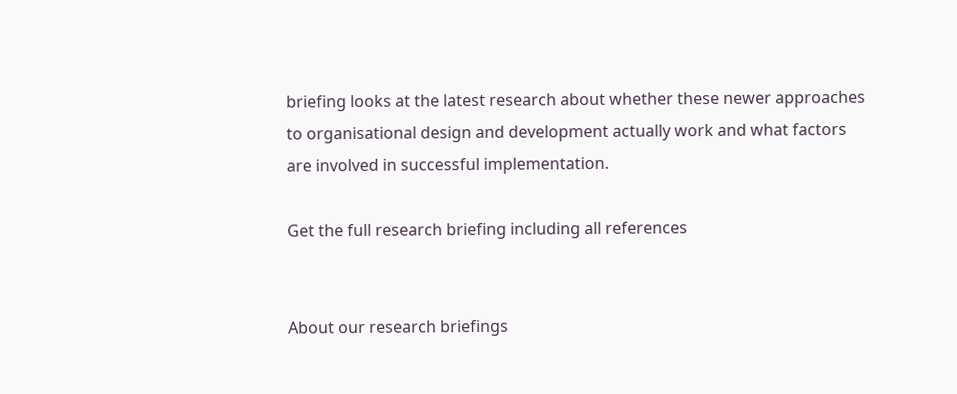briefing looks at the latest research about whether these newer approaches to organisational design and development actually work and what factors are involved in successful implementation.

Get the full research briefing including all references


About our research briefings